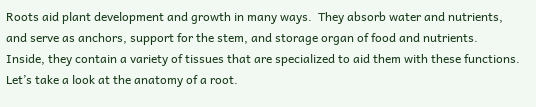Roots aid plant development and growth in many ways.  They absorb water and nutrients, and serve as anchors, support for the stem, and storage organ of food and nutrients.  Inside, they contain a variety of tissues that are specialized to aid them with these functions.  Let’s take a look at the anatomy of a root.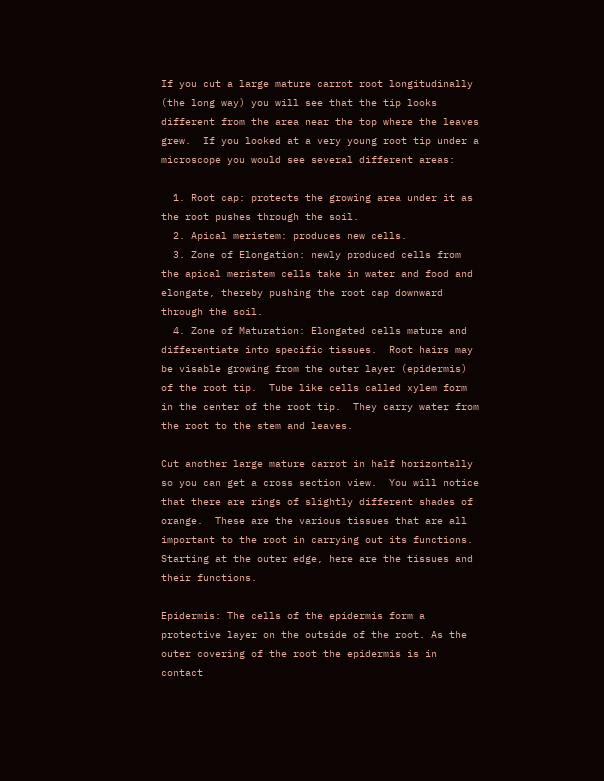If you cut a large mature carrot root longitudinally (the long way) you will see that the tip looks different from the area near the top where the leaves grew.  If you looked at a very young root tip under a microscope you would see several different areas:

  1. Root cap: protects the growing area under it as the root pushes through the soil.
  2. Apical meristem: produces new cells.
  3. Zone of Elongation: newly produced cells from the apical meristem cells take in water and food and elongate, thereby pushing the root cap downward through the soil.
  4. Zone of Maturation: Elongated cells mature and differentiate into specific tissues.  Root hairs may be visable growing from the outer layer (epidermis) of the root tip.  Tube like cells called xylem form in the center of the root tip.  They carry water from the root to the stem and leaves.

Cut another large mature carrot in half horizontally so you can get a cross section view.  You will notice that there are rings of slightly different shades of orange.  These are the various tissues that are all important to the root in carrying out its functions.  Starting at the outer edge, here are the tissues and their functions.

Epidermis: The cells of the epidermis form a  protective layer on the outside of the root. As the outer covering of the root the epidermis is in contact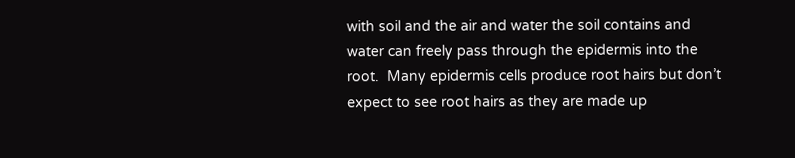with soil and the air and water the soil contains and water can freely pass through the epidermis into the root.  Many epidermis cells produce root hairs but don’t expect to see root hairs as they are made up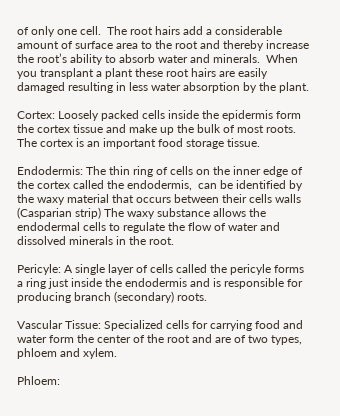of only one cell.  The root hairs add a considerable amount of surface area to the root and thereby increase the root’s ability to absorb water and minerals.  When you transplant a plant these root hairs are easily damaged resulting in less water absorption by the plant.

Cortex: Loosely packed cells inside the epidermis form the cortex tissue and make up the bulk of most roots. The cortex is an important food storage tissue.

Endodermis: The thin ring of cells on the inner edge of the cortex called the endodermis,  can be identified by the waxy material that occurs between their cells walls (Casparian strip) The waxy substance allows the endodermal cells to regulate the flow of water and dissolved minerals in the root.

Pericyle: A single layer of cells called the pericyle forms a ring just inside the endodermis and is responsible for producing branch (secondary) roots.

Vascular Tissue: Specialized cells for carrying food and water form the center of the root and are of two types, phloem and xylem.

Phloem: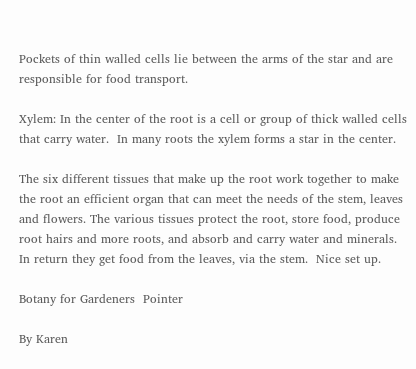Pockets of thin walled cells lie between the arms of the star and are responsible for food transport.

Xylem: In the center of the root is a cell or group of thick walled cells that carry water.  In many roots the xylem forms a star in the center.

The six different tissues that make up the root work together to make the root an efficient organ that can meet the needs of the stem, leaves and flowers. The various tissues protect the root, store food, produce root hairs and more roots, and absorb and carry water and minerals.  In return they get food from the leaves, via the stem.  Nice set up.

Botany for Gardeners  Pointer

By Karen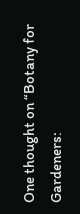One thought on “Botany for Gardeners: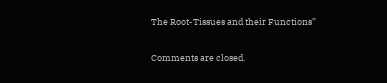The Root-Tissues and their Functions”

Comments are closed.